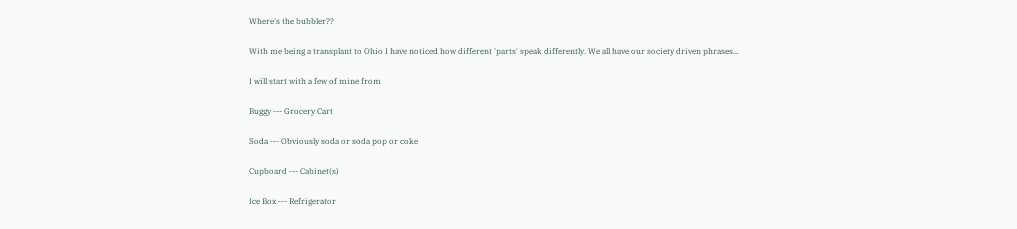Where's the bubbler??

With me being a transplant to Ohio I have noticed how different 'parts' speak differently. We all have our society driven phrases...

I will start with a few of mine from

Buggy --- Grocery Cart

Soda --- Obviously soda or soda pop or coke

Cupboard --- Cabinet(s)

Ice Box --- Refrigerator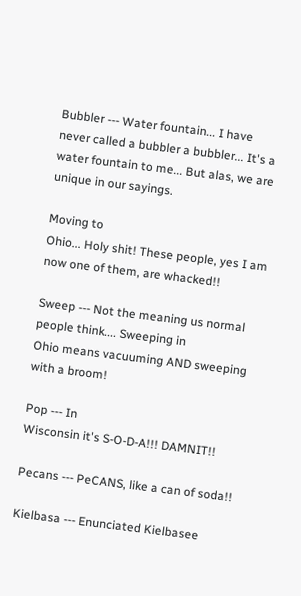Bubbler --- Water fountain... I have never called a bubbler a bubbler... It's a water fountain to me... But alas, we are unique in our sayings.

Moving to
Ohio... Holy shit! These people, yes I am now one of them, are whacked!!

Sweep --- Not the meaning us normal people think.... Sweeping in
Ohio means vacuuming AND sweeping with a broom!

Pop --- In
Wisconsin it's S-O-D-A!!! DAMNIT!!

Pecans --- PeCANS, like a can of soda!!

Kielbasa --- Enunciated Kielbasee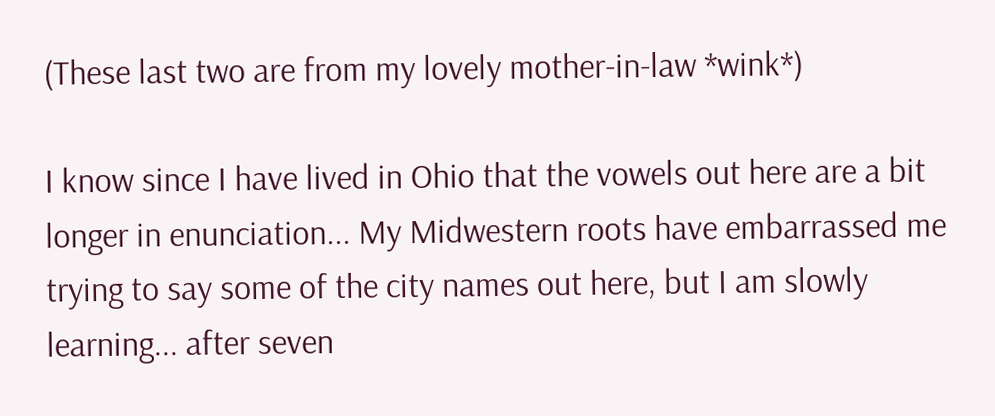(These last two are from my lovely mother-in-law *wink*)

I know since I have lived in Ohio that the vowels out here are a bit longer in enunciation... My Midwestern roots have embarrassed me trying to say some of the city names out here, but I am slowly learning... after seven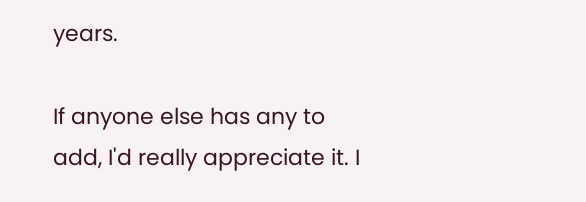years.

If anyone else has any to add, I'd really appreciate it. I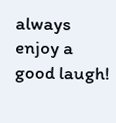always enjoy a good laugh!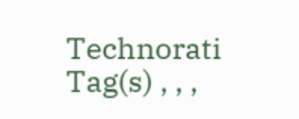Technorati Tag(s) , , ,